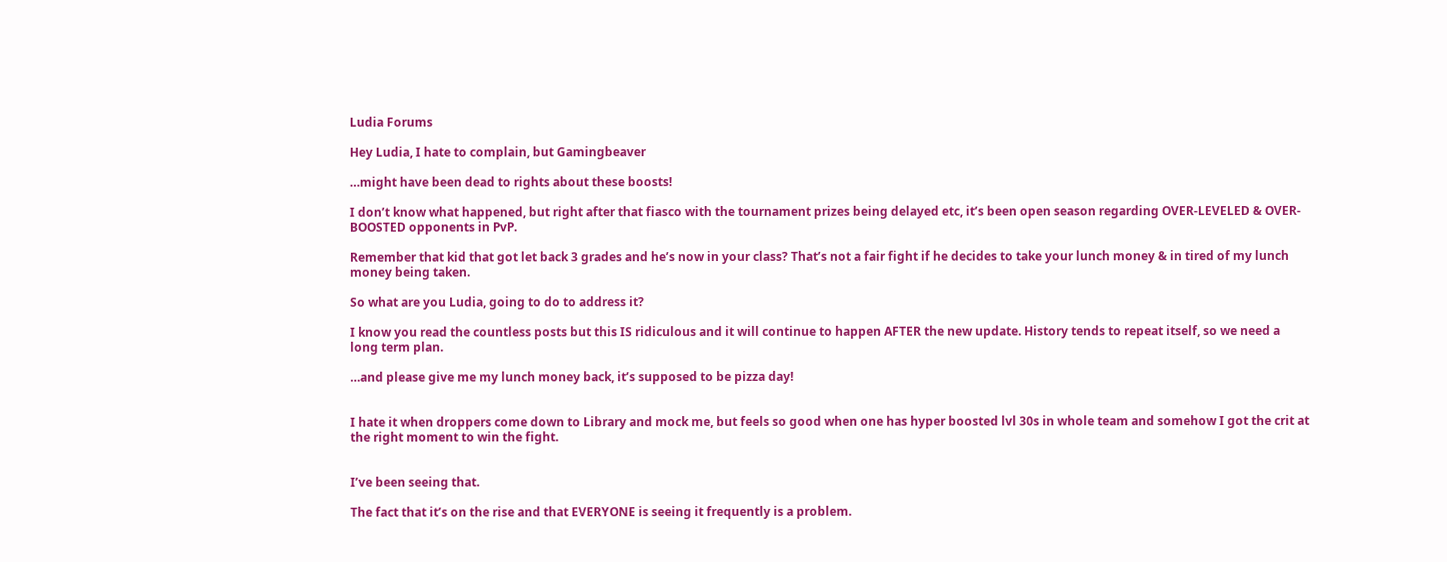Ludia Forums

Hey Ludia, I hate to complain, but Gamingbeaver

…might have been dead to rights about these boosts!

I don’t know what happened, but right after that fiasco with the tournament prizes being delayed etc, it’s been open season regarding OVER-LEVELED & OVER-BOOSTED opponents in PvP.

Remember that kid that got let back 3 grades and he’s now in your class? That’s not a fair fight if he decides to take your lunch money & in tired of my lunch money being taken.

So what are you Ludia, going to do to address it?

I know you read the countless posts but this IS ridiculous and it will continue to happen AFTER the new update. History tends to repeat itself, so we need a long term plan.

…and please give me my lunch money back, it’s supposed to be pizza day!


I hate it when droppers come down to Library and mock me, but feels so good when one has hyper boosted lvl 30s in whole team and somehow I got the crit at the right moment to win the fight.


I’ve been seeing that.

The fact that it’s on the rise and that EVERYONE is seeing it frequently is a problem.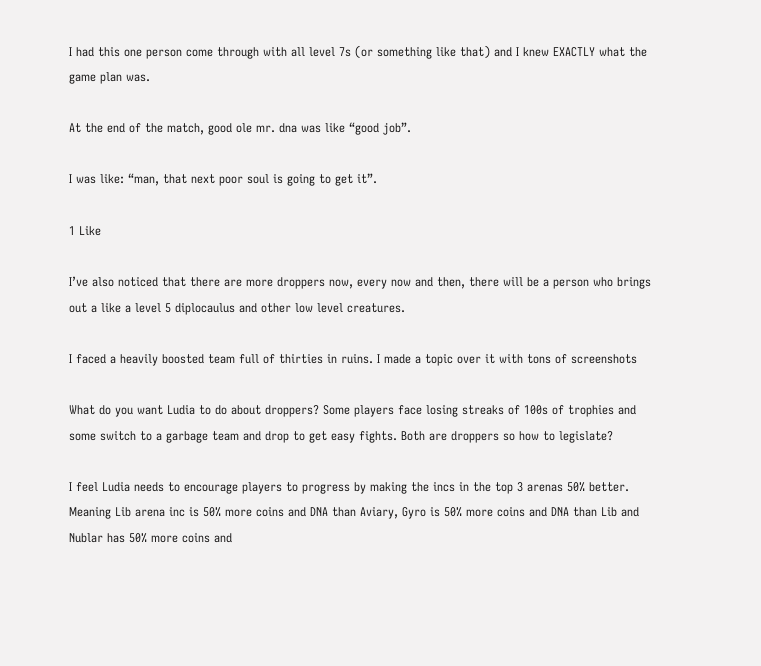I had this one person come through with all level 7s (or something like that) and I knew EXACTLY what the game plan was.

At the end of the match, good ole mr. dna was like “good job”.

I was like: “man, that next poor soul is going to get it”.

1 Like

I’ve also noticed that there are more droppers now, every now and then, there will be a person who brings out a like a level 5 diplocaulus and other low level creatures.

I faced a heavily boosted team full of thirties in ruins. I made a topic over it with tons of screenshots

What do you want Ludia to do about droppers? Some players face losing streaks of 100s of trophies and some switch to a garbage team and drop to get easy fights. Both are droppers so how to legislate?

I feel Ludia needs to encourage players to progress by making the incs in the top 3 arenas 50% better. Meaning Lib arena inc is 50% more coins and DNA than Aviary, Gyro is 50% more coins and DNA than Lib and Nublar has 50% more coins and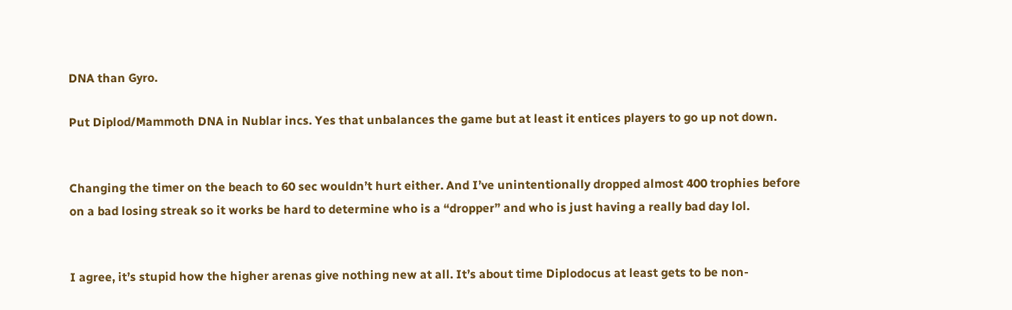DNA than Gyro.

Put Diplod/Mammoth DNA in Nublar incs. Yes that unbalances the game but at least it entices players to go up not down.


Changing the timer on the beach to 60 sec wouldn’t hurt either. And I’ve unintentionally dropped almost 400 trophies before on a bad losing streak so it works be hard to determine who is a “dropper” and who is just having a really bad day lol.


I agree, it’s stupid how the higher arenas give nothing new at all. It’s about time Diplodocus at least gets to be non-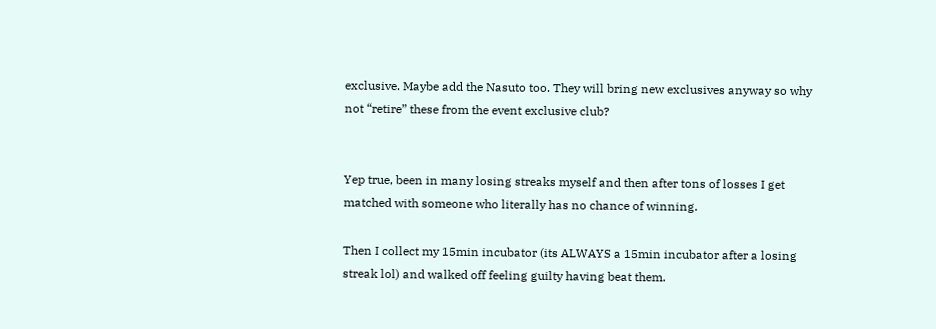exclusive. Maybe add the Nasuto too. They will bring new exclusives anyway so why not “retire” these from the event exclusive club?


Yep true, been in many losing streaks myself and then after tons of losses I get matched with someone who literally has no chance of winning.

Then I collect my 15min incubator (its ALWAYS a 15min incubator after a losing streak lol) and walked off feeling guilty having beat them.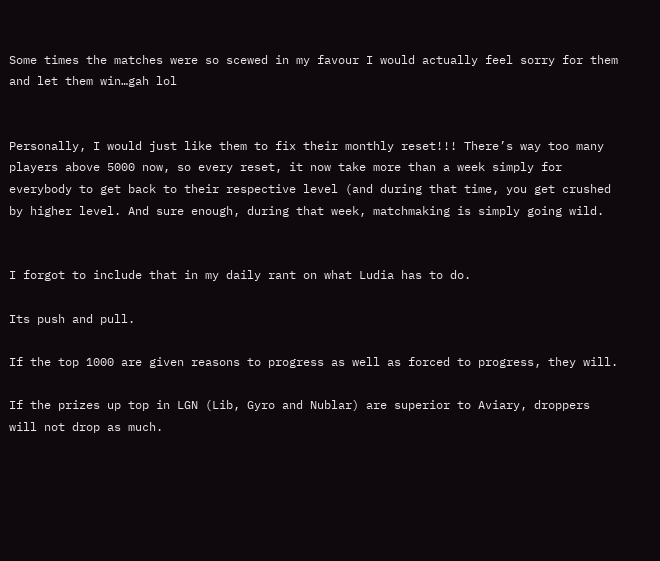Some times the matches were so scewed in my favour I would actually feel sorry for them and let them win…gah lol


Personally, I would just like them to fix their monthly reset!!! There’s way too many players above 5000 now, so every reset, it now take more than a week simply for everybody to get back to their respective level (and during that time, you get crushed by higher level. And sure enough, during that week, matchmaking is simply going wild.


I forgot to include that in my daily rant on what Ludia has to do.

Its push and pull.

If the top 1000 are given reasons to progress as well as forced to progress, they will.

If the prizes up top in LGN (Lib, Gyro and Nublar) are superior to Aviary, droppers will not drop as much.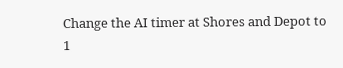Change the AI timer at Shores and Depot to 1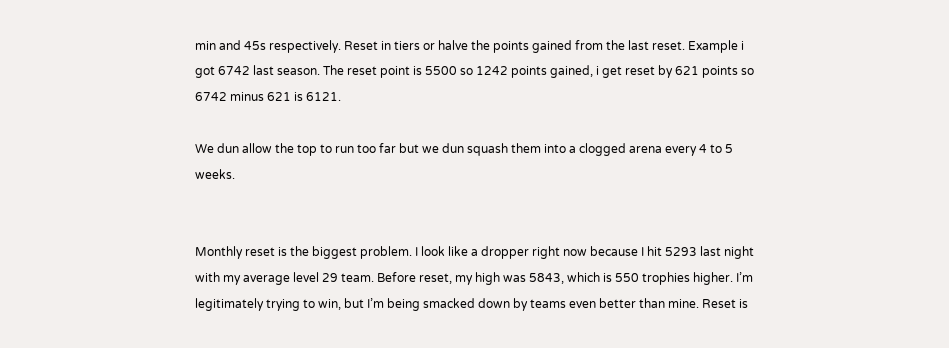min and 45s respectively. Reset in tiers or halve the points gained from the last reset. Example i got 6742 last season. The reset point is 5500 so 1242 points gained, i get reset by 621 points so 6742 minus 621 is 6121.

We dun allow the top to run too far but we dun squash them into a clogged arena every 4 to 5 weeks.


Monthly reset is the biggest problem. I look like a dropper right now because I hit 5293 last night with my average level 29 team. Before reset, my high was 5843, which is 550 trophies higher. I’m legitimately trying to win, but I’m being smacked down by teams even better than mine. Reset is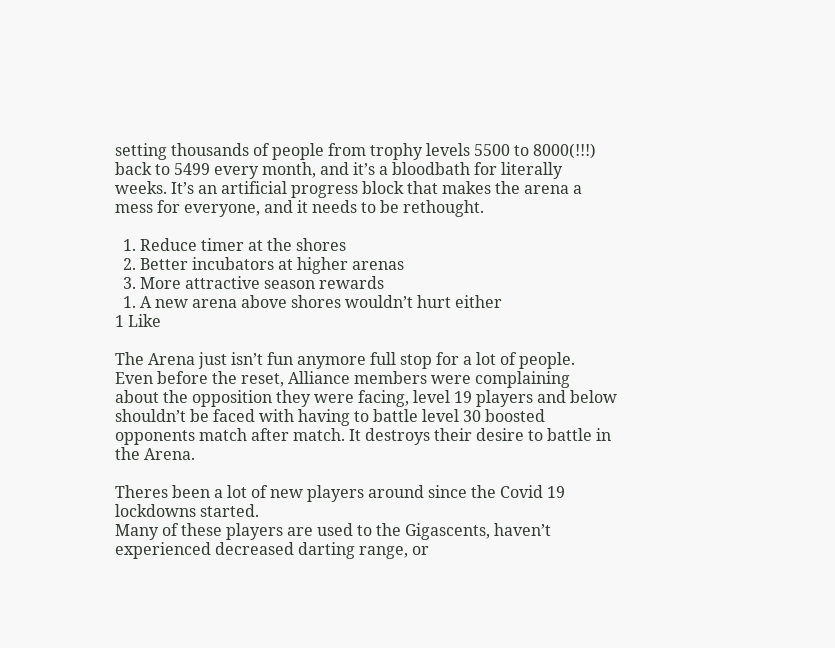setting thousands of people from trophy levels 5500 to 8000(!!!) back to 5499 every month, and it’s a bloodbath for literally weeks. It’s an artificial progress block that makes the arena a mess for everyone, and it needs to be rethought.

  1. Reduce timer at the shores
  2. Better incubators at higher arenas
  3. More attractive season rewards
  1. A new arena above shores wouldn’t hurt either
1 Like

The Arena just isn’t fun anymore full stop for a lot of people.
Even before the reset, Alliance members were complaining about the opposition they were facing, level 19 players and below shouldn’t be faced with having to battle level 30 boosted opponents match after match. It destroys their desire to battle in the Arena.

Theres been a lot of new players around since the Covid 19 lockdowns started.
Many of these players are used to the Gigascents, haven’t experienced decreased darting range, or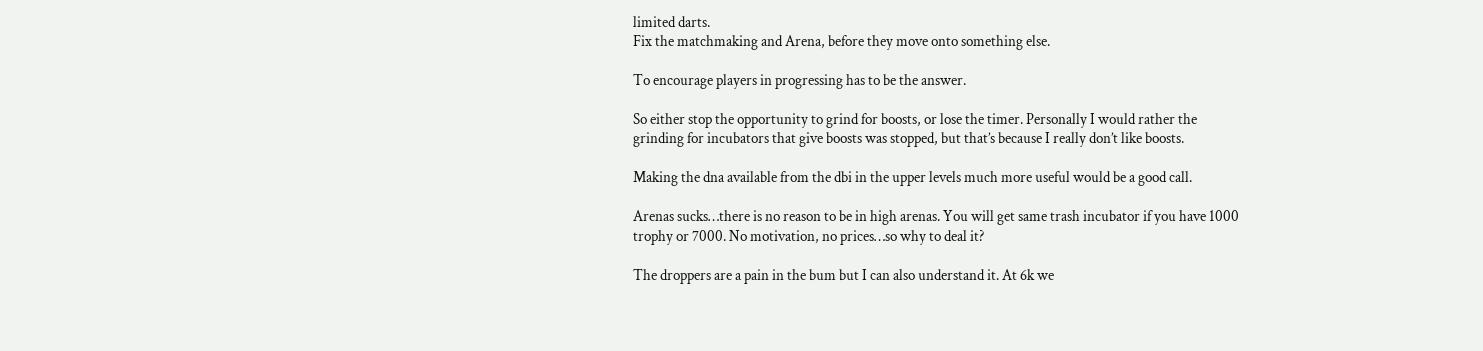limited darts.
Fix the matchmaking and Arena, before they move onto something else.

To encourage players in progressing has to be the answer.

So either stop the opportunity to grind for boosts, or lose the timer. Personally I would rather the grinding for incubators that give boosts was stopped, but that’s because I really don’t like boosts.

Making the dna available from the dbi in the upper levels much more useful would be a good call.

Arenas sucks…there is no reason to be in high arenas. You will get same trash incubator if you have 1000 trophy or 7000. No motivation, no prices…so why to deal it?

The droppers are a pain in the bum but I can also understand it. At 6k we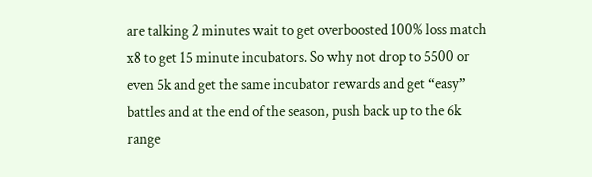are talking 2 minutes wait to get overboosted 100% loss match x8 to get 15 minute incubators. So why not drop to 5500 or even 5k and get the same incubator rewards and get “easy” battles and at the end of the season, push back up to the 6k range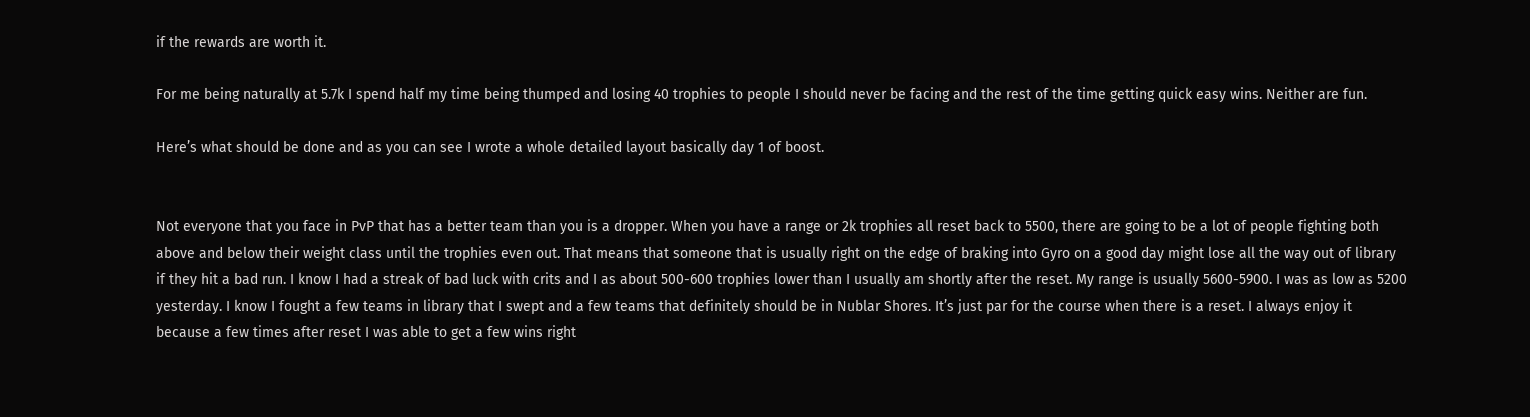if the rewards are worth it.

For me being naturally at 5.7k I spend half my time being thumped and losing 40 trophies to people I should never be facing and the rest of the time getting quick easy wins. Neither are fun.

Here’s what should be done and as you can see I wrote a whole detailed layout basically day 1 of boost.


Not everyone that you face in PvP that has a better team than you is a dropper. When you have a range or 2k trophies all reset back to 5500, there are going to be a lot of people fighting both above and below their weight class until the trophies even out. That means that someone that is usually right on the edge of braking into Gyro on a good day might lose all the way out of library if they hit a bad run. I know I had a streak of bad luck with crits and I as about 500-600 trophies lower than I usually am shortly after the reset. My range is usually 5600-5900. I was as low as 5200 yesterday. I know I fought a few teams in library that I swept and a few teams that definitely should be in Nublar Shores. It’s just par for the course when there is a reset. I always enjoy it because a few times after reset I was able to get a few wins right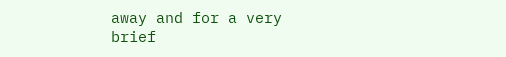away and for a very brief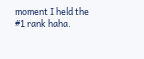moment I held the #1 rank haha.